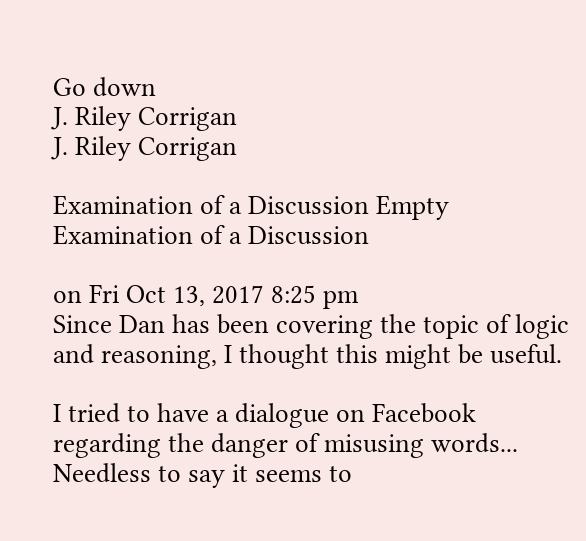Go down
J. Riley Corrigan
J. Riley Corrigan

Examination of a Discussion Empty Examination of a Discussion

on Fri Oct 13, 2017 8:25 pm
Since Dan has been covering the topic of logic and reasoning, I thought this might be useful.

I tried to have a dialogue on Facebook regarding the danger of misusing words... Needless to say it seems to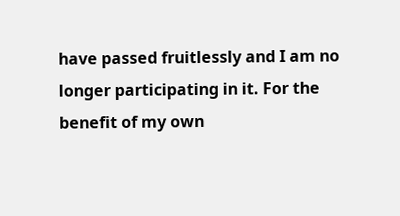have passed fruitlessly and I am no longer participating in it. For the benefit of my own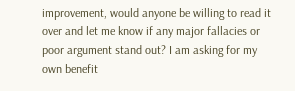improvement, would anyone be willing to read it over and let me know if any major fallacies or poor argument stand out? I am asking for my own benefit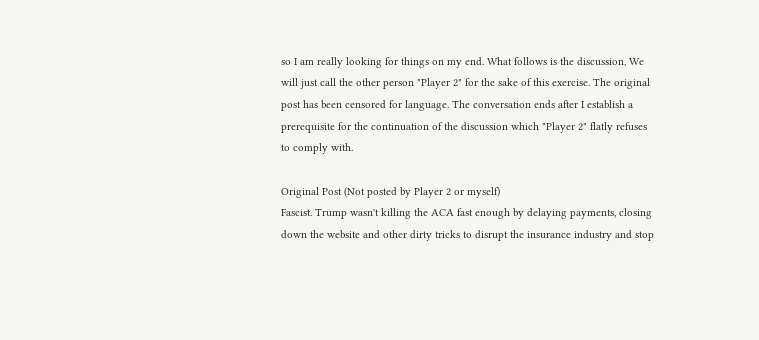so I am really looking for things on my end. What follows is the discussion, We will just call the other person "Player 2" for the sake of this exercise. The original post has been censored for language. The conversation ends after I establish a prerequisite for the continuation of the discussion which "Player 2" flatly refuses to comply with.

Original Post (Not posted by Player 2 or myself)
Fascist. Trump wasn't killing the ACA fast enough by delaying payments, closing down the website and other dirty tricks to disrupt the insurance industry and stop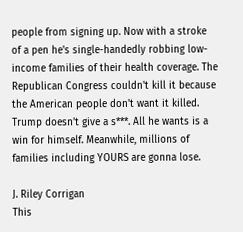people from signing up. Now with a stroke of a pen he's single-handedly robbing low-income families of their health coverage. The Republican Congress couldn't kill it because the American people don't want it killed. Trump doesn't give a s***. All he wants is a win for himself. Meanwhile, millions of families including YOURS are gonna lose.

J. Riley Corrigan
This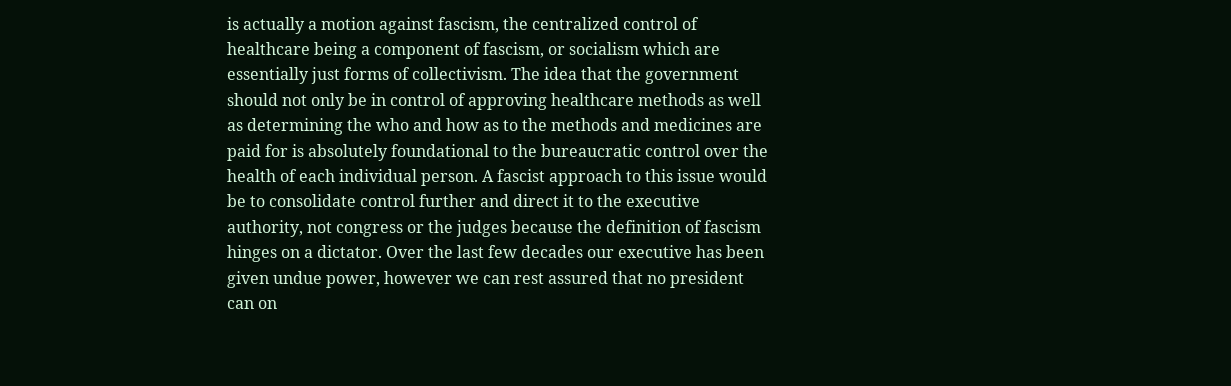is actually a motion against fascism, the centralized control of healthcare being a component of fascism, or socialism which are essentially just forms of collectivism. The idea that the government should not only be in control of approving healthcare methods as well as determining the who and how as to the methods and medicines are paid for is absolutely foundational to the bureaucratic control over the health of each individual person. A fascist approach to this issue would be to consolidate control further and direct it to the executive authority, not congress or the judges because the definition of fascism hinges on a dictator. Over the last few decades our executive has been given undue power, however we can rest assured that no president can on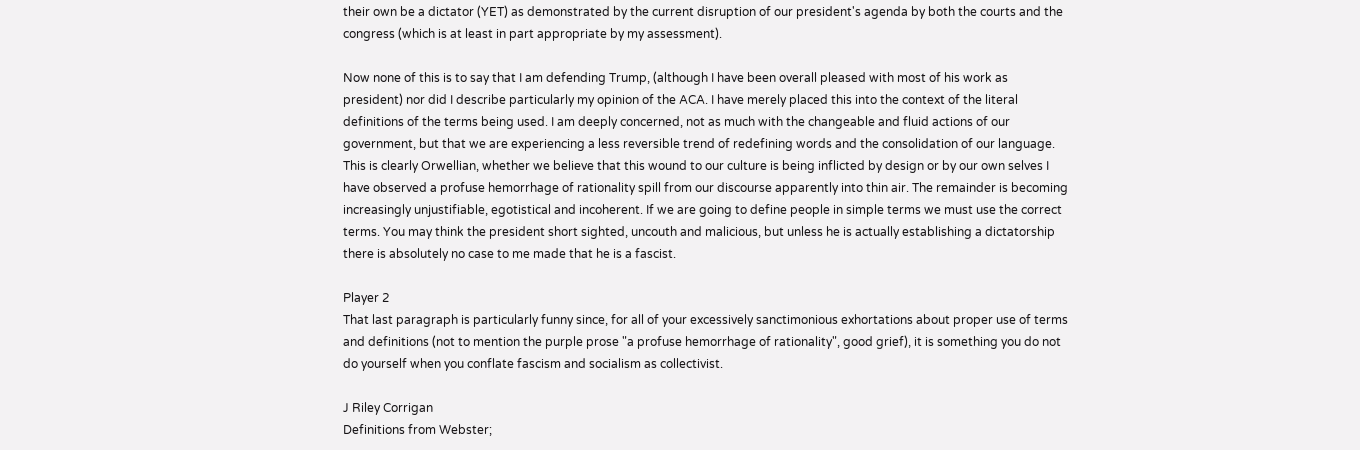their own be a dictator (YET) as demonstrated by the current disruption of our president's agenda by both the courts and the congress (which is at least in part appropriate by my assessment).

Now none of this is to say that I am defending Trump, (although I have been overall pleased with most of his work as president) nor did I describe particularly my opinion of the ACA. I have merely placed this into the context of the literal definitions of the terms being used. I am deeply concerned, not as much with the changeable and fluid actions of our government, but that we are experiencing a less reversible trend of redefining words and the consolidation of our language. This is clearly Orwellian, whether we believe that this wound to our culture is being inflicted by design or by our own selves I have observed a profuse hemorrhage of rationality spill from our discourse apparently into thin air. The remainder is becoming increasingly unjustifiable, egotistical and incoherent. If we are going to define people in simple terms we must use the correct terms. You may think the president short sighted, uncouth and malicious, but unless he is actually establishing a dictatorship there is absolutely no case to me made that he is a fascist.

Player 2
That last paragraph is particularly funny since, for all of your excessively sanctimonious exhortations about proper use of terms and definitions (not to mention the purple prose "a profuse hemorrhage of rationality", good grief), it is something you do not do yourself when you conflate fascism and socialism as collectivist.

J Riley Corrigan
Definitions from Webster;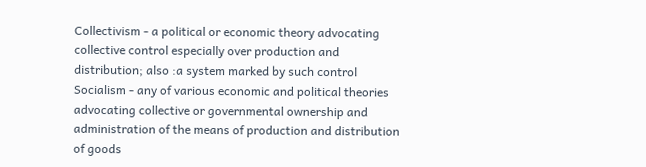Collectivism - a political or economic theory advocating collective control especially over production and distribution; also :a system marked by such control
Socialism - any of various economic and political theories advocating collective or governmental ownership and administration of the means of production and distribution of goods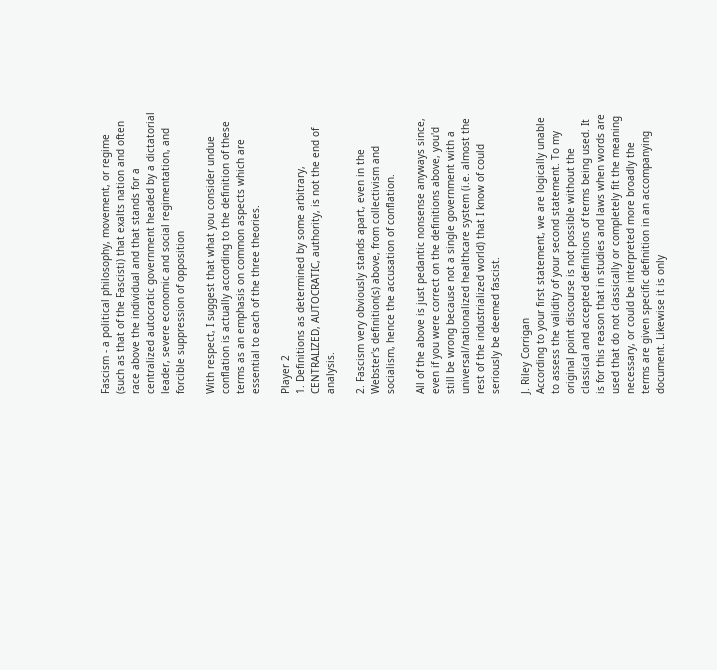Fascism - a political philosophy, movement, or regime (such as that of the Fascisti) that exalts nation and often race above the individual and that stands for a centralized autocratic government headed by a dictatorial leader, severe economic and social regimentation, and forcible suppression of opposition

With respect, I suggest that what you consider undue conflation is actually according to the definition of these terms as an emphasis on common aspects which are essential to each of the three theories.

Player 2
1. Definitions as determined by some arbitrary, CENTRALIZED, AUTOCRATIC, authority, is not the end of analysis.

2. Fascism very obviously stands apart, even in the Webster's definition(s) above, from collectivism and socialism, hence the accusation of conflation.

All of the above is just pedantic nonsense anyways since, even if you were correct on the definitions above, you'd still be wrong because not a single government with a universal/nationalized healthcare system (i.e. almost the rest of the industrialized world) that I know of could seriously be deemed fascist.

J. Riley Corrigan
According to your first statement, we are logically unable to assess the validity of your second statement. To my original point discourse is not possible without the classical and accepted definitions of terms being used. It is for this reason that in studies and laws when words are used that do not classically or completely fit the meaning necessary, or could be interpreted more broadly the terms are given specific definition in an accompanying document. Likewise it is only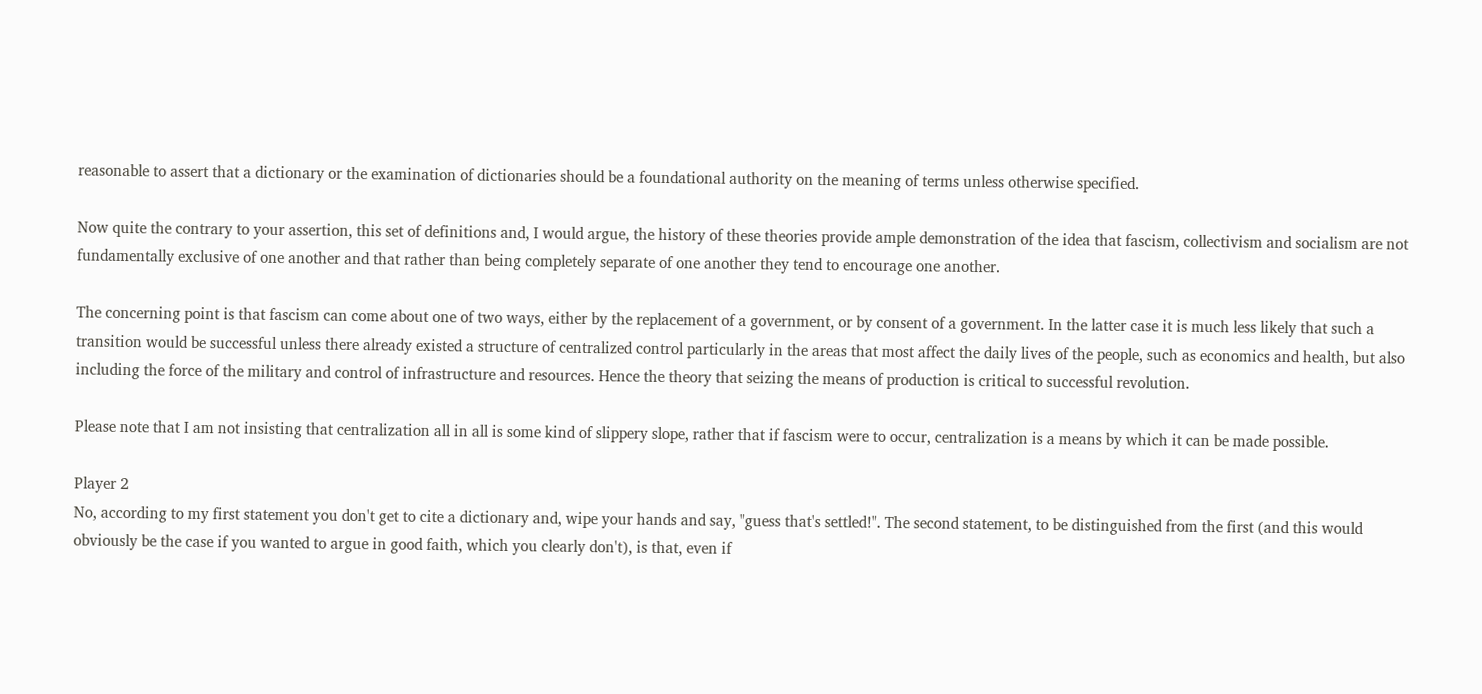reasonable to assert that a dictionary or the examination of dictionaries should be a foundational authority on the meaning of terms unless otherwise specified.

Now quite the contrary to your assertion, this set of definitions and, I would argue, the history of these theories provide ample demonstration of the idea that fascism, collectivism and socialism are not fundamentally exclusive of one another and that rather than being completely separate of one another they tend to encourage one another.

The concerning point is that fascism can come about one of two ways, either by the replacement of a government, or by consent of a government. In the latter case it is much less likely that such a transition would be successful unless there already existed a structure of centralized control particularly in the areas that most affect the daily lives of the people, such as economics and health, but also including the force of the military and control of infrastructure and resources. Hence the theory that seizing the means of production is critical to successful revolution.

Please note that I am not insisting that centralization all in all is some kind of slippery slope, rather that if fascism were to occur, centralization is a means by which it can be made possible.

Player 2
No, according to my first statement you don't get to cite a dictionary and, wipe your hands and say, "guess that's settled!". The second statement, to be distinguished from the first (and this would obviously be the case if you wanted to argue in good faith, which you clearly don't), is that, even if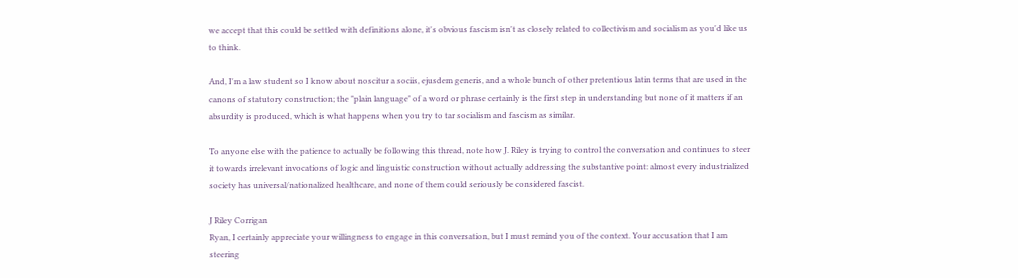we accept that this could be settled with definitions alone, it's obvious fascism isn't as closely related to collectivism and socialism as you'd like us to think.

And, I'm a law student so I know about noscitur a sociis, ejusdem generis, and a whole bunch of other pretentious latin terms that are used in the canons of statutory construction; the "plain language" of a word or phrase certainly is the first step in understanding but none of it matters if an absurdity is produced, which is what happens when you try to tar socialism and fascism as similar.

To anyone else with the patience to actually be following this thread, note how J. Riley is trying to control the conversation and continues to steer it towards irrelevant invocations of logic and linguistic construction without actually addressing the substantive point: almost every industrialized society has universal/nationalized healthcare, and none of them could seriously be considered fascist.

J Riley Corrigan
Ryan, I certainly appreciate your willingness to engage in this conversation, but I must remind you of the context. Your accusation that I am steering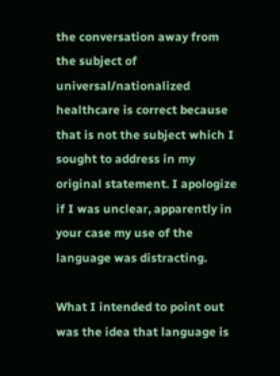the conversation away from the subject of universal/nationalized healthcare is correct because that is not the subject which I sought to address in my original statement. I apologize if I was unclear, apparently in your case my use of the language was distracting.

What I intended to point out was the idea that language is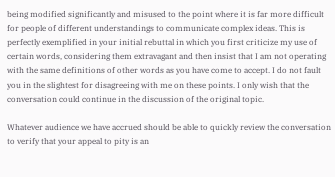being modified significantly and misused to the point where it is far more difficult for people of different understandings to communicate complex ideas. This is perfectly exemplified in your initial rebuttal in which you first criticize my use of certain words, considering them extravagant and then insist that I am not operating with the same definitions of other words as you have come to accept. I do not fault you in the slightest for disagreeing with me on these points. I only wish that the conversation could continue in the discussion of the original topic.

Whatever audience we have accrued should be able to quickly review the conversation to verify that your appeal to pity is an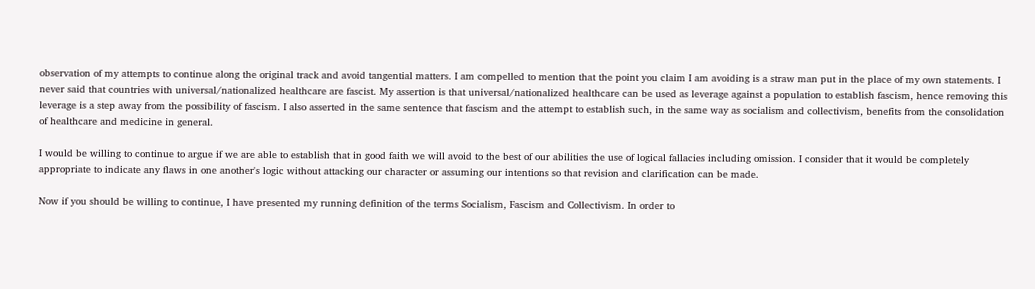observation of my attempts to continue along the original track and avoid tangential matters. I am compelled to mention that the point you claim I am avoiding is a straw man put in the place of my own statements. I never said that countries with universal/nationalized healthcare are fascist. My assertion is that universal/nationalized healthcare can be used as leverage against a population to establish fascism, hence removing this leverage is a step away from the possibility of fascism. I also asserted in the same sentence that fascism and the attempt to establish such, in the same way as socialism and collectivism, benefits from the consolidation of healthcare and medicine in general.

I would be willing to continue to argue if we are able to establish that in good faith we will avoid to the best of our abilities the use of logical fallacies including omission. I consider that it would be completely appropriate to indicate any flaws in one another's logic without attacking our character or assuming our intentions so that revision and clarification can be made.

Now if you should be willing to continue, I have presented my running definition of the terms Socialism, Fascism and Collectivism. In order to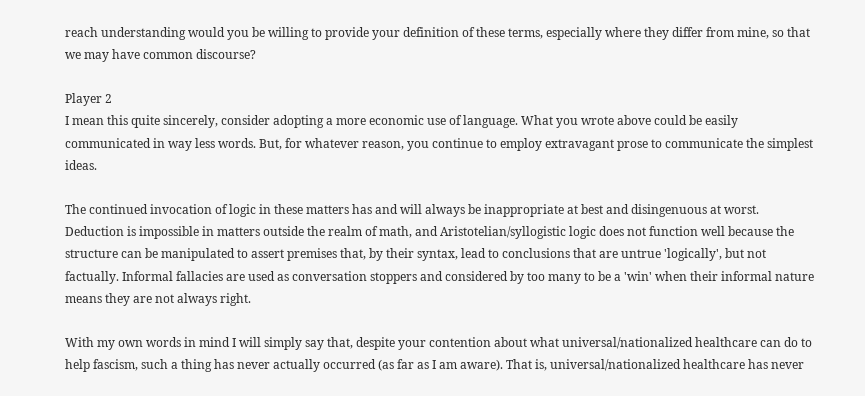reach understanding would you be willing to provide your definition of these terms, especially where they differ from mine, so that we may have common discourse?

Player 2
I mean this quite sincerely, consider adopting a more economic use of language. What you wrote above could be easily communicated in way less words. But, for whatever reason, you continue to employ extravagant prose to communicate the simplest ideas.

The continued invocation of logic in these matters has and will always be inappropriate at best and disingenuous at worst. Deduction is impossible in matters outside the realm of math, and Aristotelian/syllogistic logic does not function well because the structure can be manipulated to assert premises that, by their syntax, lead to conclusions that are untrue 'logically', but not factually. Informal fallacies are used as conversation stoppers and considered by too many to be a 'win' when their informal nature means they are not always right.

With my own words in mind I will simply say that, despite your contention about what universal/nationalized healthcare can do to help fascism, such a thing has never actually occurred (as far as I am aware). That is, universal/nationalized healthcare has never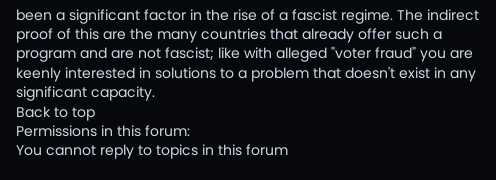been a significant factor in the rise of a fascist regime. The indirect proof of this are the many countries that already offer such a program and are not fascist; like with alleged "voter fraud" you are keenly interested in solutions to a problem that doesn't exist in any significant capacity.
Back to top
Permissions in this forum:
You cannot reply to topics in this forum